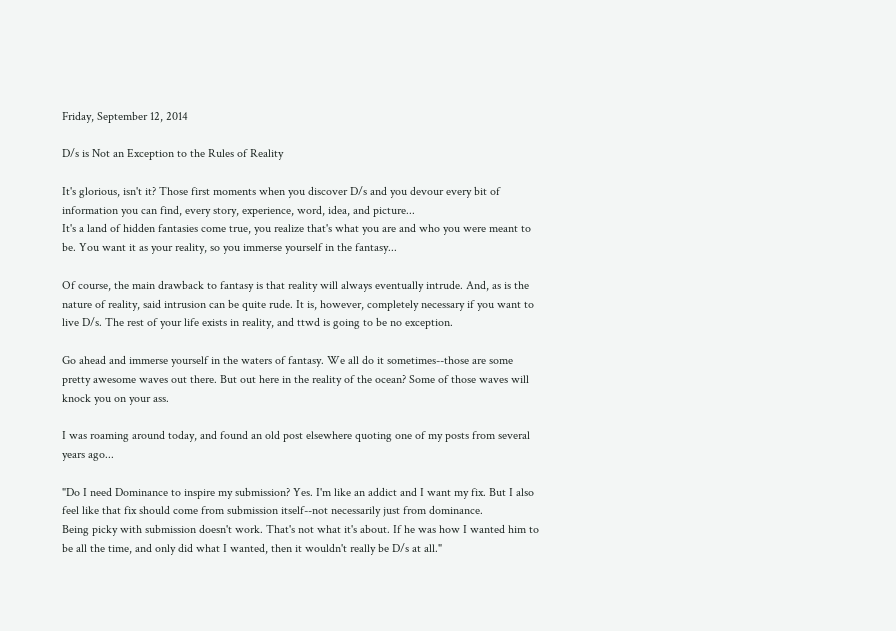Friday, September 12, 2014

D/s is Not an Exception to the Rules of Reality

It's glorious, isn't it? Those first moments when you discover D/s and you devour every bit of information you can find, every story, experience, word, idea, and picture...
It's a land of hidden fantasies come true, you realize that's what you are and who you were meant to be. You want it as your reality, so you immerse yourself in the fantasy...

Of course, the main drawback to fantasy is that reality will always eventually intrude. And, as is the nature of reality, said intrusion can be quite rude. It is, however, completely necessary if you want to live D/s. The rest of your life exists in reality, and ttwd is going to be no exception.

Go ahead and immerse yourself in the waters of fantasy. We all do it sometimes--those are some pretty awesome waves out there. But out here in the reality of the ocean? Some of those waves will knock you on your ass.

I was roaming around today, and found an old post elsewhere quoting one of my posts from several years ago...

"Do I need Dominance to inspire my submission? Yes. I'm like an addict and I want my fix. But I also feel like that fix should come from submission itself--not necessarily just from dominance.
Being picky with submission doesn't work. That's not what it's about. If he was how I wanted him to be all the time, and only did what I wanted, then it wouldn't really be D/s at all."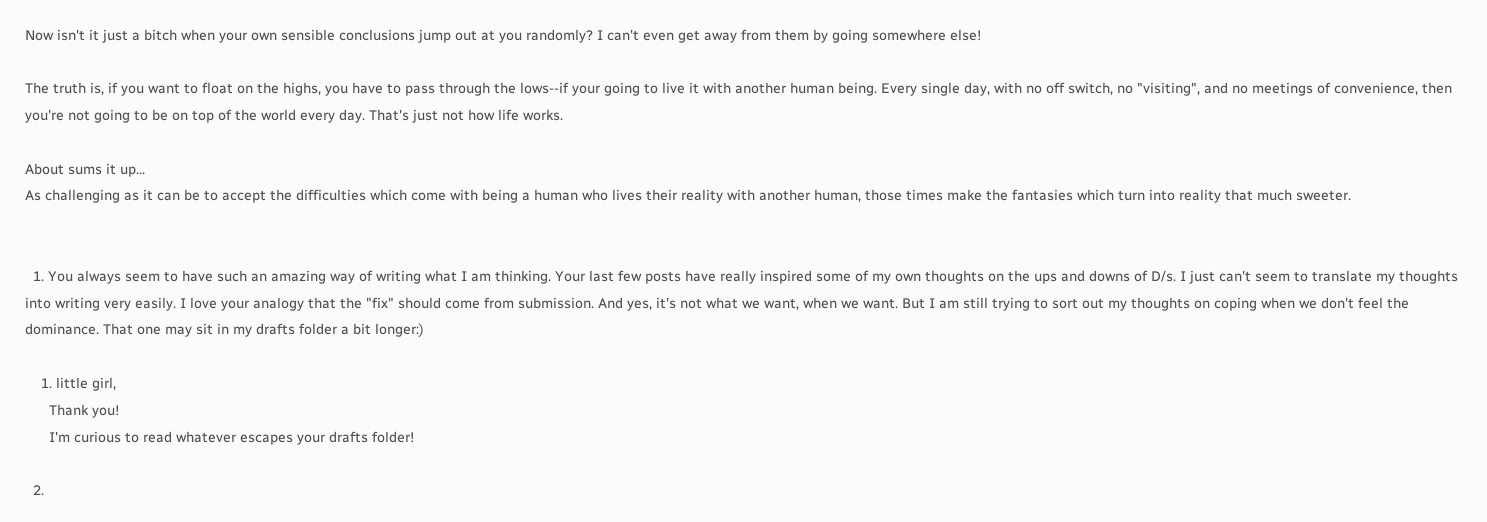Now isn't it just a bitch when your own sensible conclusions jump out at you randomly? I can't even get away from them by going somewhere else!

The truth is, if you want to float on the highs, you have to pass through the lows--if your going to live it with another human being. Every single day, with no off switch, no "visiting", and no meetings of convenience, then you're not going to be on top of the world every day. That's just not how life works.

About sums it up...
As challenging as it can be to accept the difficulties which come with being a human who lives their reality with another human, those times make the fantasies which turn into reality that much sweeter.


  1. You always seem to have such an amazing way of writing what I am thinking. Your last few posts have really inspired some of my own thoughts on the ups and downs of D/s. I just can't seem to translate my thoughts into writing very easily. I love your analogy that the "fix" should come from submission. And yes, it's not what we want, when we want. But I am still trying to sort out my thoughts on coping when we don't feel the dominance. That one may sit in my drafts folder a bit longer:)

    1. little girl,
      Thank you!
      I'm curious to read whatever escapes your drafts folder!

  2.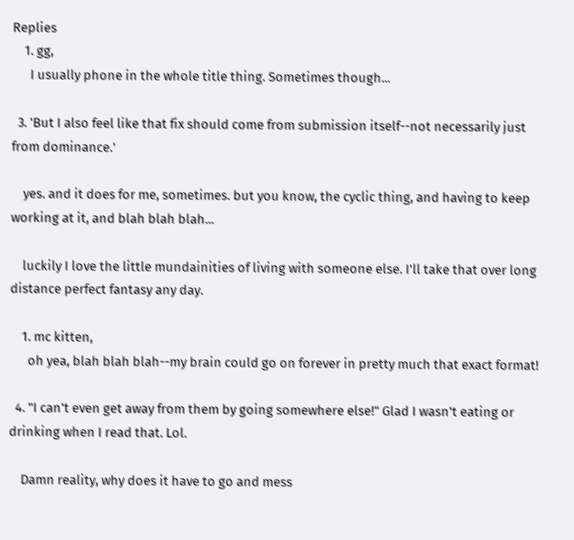Replies
    1. gg,
      I usually phone in the whole title thing. Sometimes though...

  3. 'But I also feel like that fix should come from submission itself--not necessarily just from dominance.'

    yes. and it does for me, sometimes. but you know, the cyclic thing, and having to keep working at it, and blah blah blah...

    luckily I love the little mundainities of living with someone else. I'll take that over long distance perfect fantasy any day.

    1. mc kitten,
      oh yea, blah blah blah--my brain could go on forever in pretty much that exact format!

  4. "I can't even get away from them by going somewhere else!" Glad I wasn't eating or drinking when I read that. Lol.

    Damn reality, why does it have to go and mess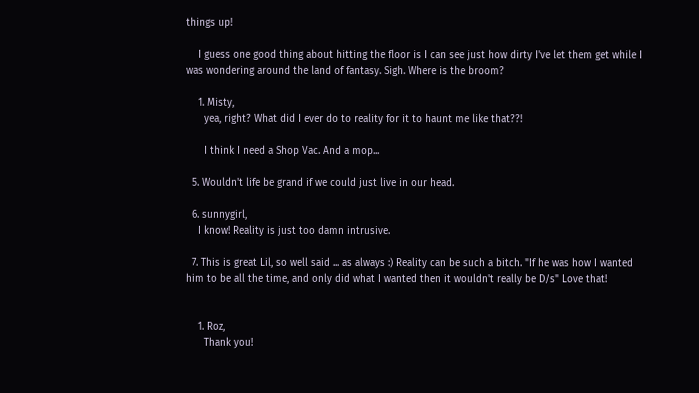things up!

    I guess one good thing about hitting the floor is I can see just how dirty I've let them get while I was wondering around the land of fantasy. Sigh. Where is the broom?

    1. Misty,
      yea, right? What did I ever do to reality for it to haunt me like that??!

      I think I need a Shop Vac. And a mop...

  5. Wouldn't life be grand if we could just live in our head.

  6. sunnygirl,
    I know! Reality is just too damn intrusive.

  7. This is great Lil, so well said ... as always :) Reality can be such a bitch. "If he was how I wanted him to be all the time, and only did what I wanted then it wouldn't really be D/s" Love that!


    1. Roz,
      Thank you!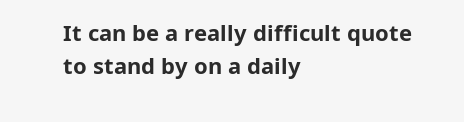It can be a really difficult quote to stand by on a daily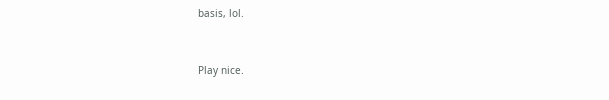basis, lol.


Play nice.